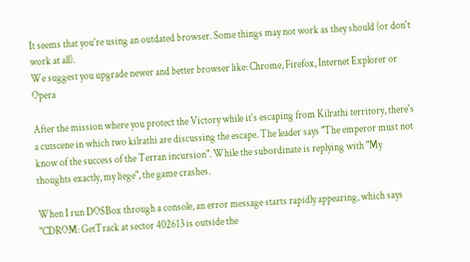It seems that you're using an outdated browser. Some things may not work as they should (or don't work at all).
We suggest you upgrade newer and better browser like: Chrome, Firefox, Internet Explorer or Opera

After the mission where you protect the Victory while it's escaping from Kilrathi territory, there's a cutscene in which two kilrathi are discussing the escape. The leader says "The emperor must not know of the success of the Terran incursion". While the subordinate is replying with "My thoughts exactly, my liege", the game crashes.

When I run DOSBox through a console, an error message starts rapidly appearing, which says "CDROM: GetTrack at sector 402613 is outside the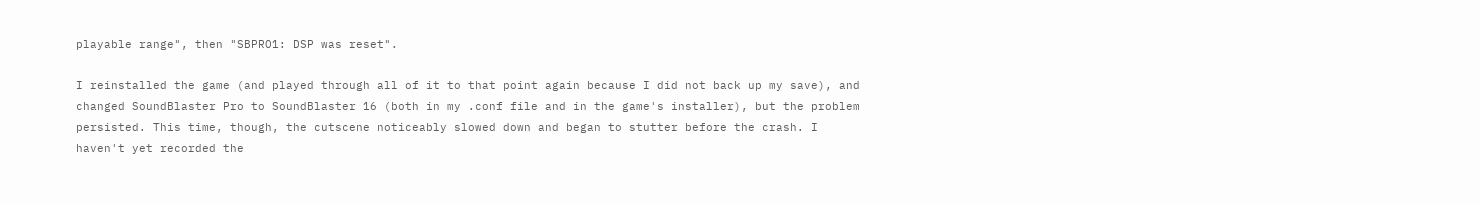playable range", then "SBPRO1: DSP was reset".

I reinstalled the game (and played through all of it to that point again because I did not back up my save), and changed SoundBlaster Pro to SoundBlaster 16 (both in my .conf file and in the game's installer), but the problem persisted. This time, though, the cutscene noticeably slowed down and began to stutter before the crash. I haven't yet recorded the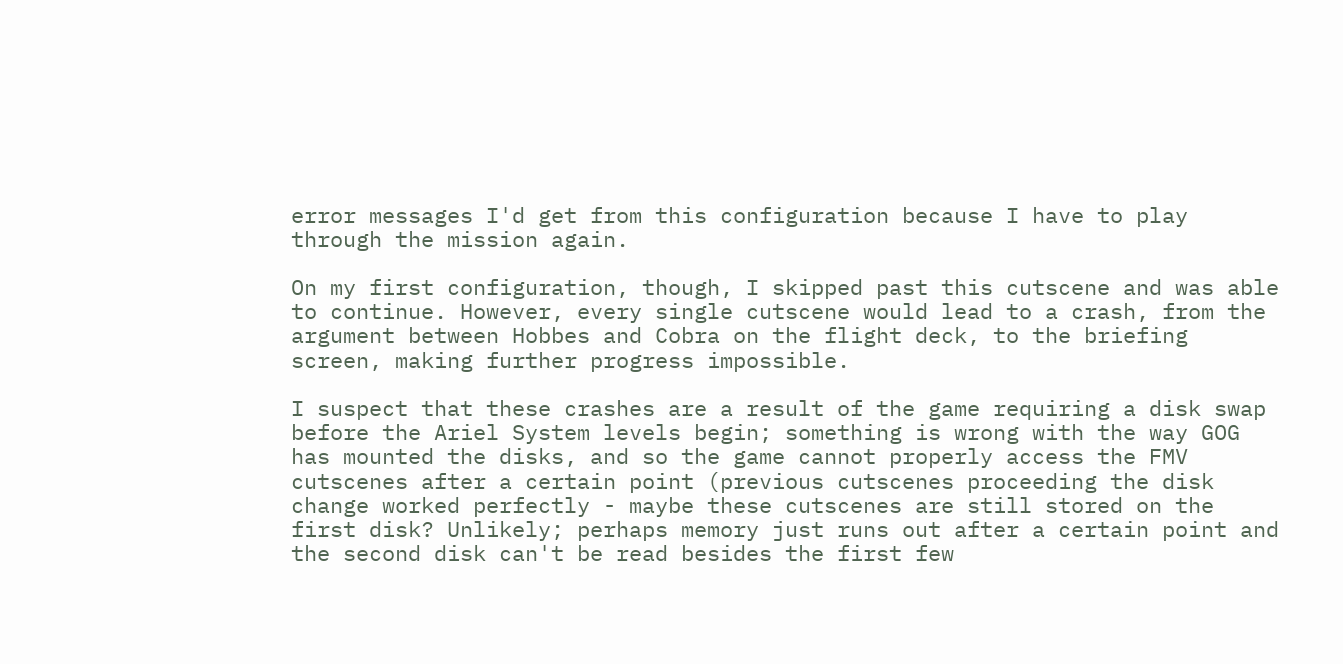error messages I'd get from this configuration because I have to play through the mission again.

On my first configuration, though, I skipped past this cutscene and was able to continue. However, every single cutscene would lead to a crash, from the argument between Hobbes and Cobra on the flight deck, to the briefing screen, making further progress impossible.

I suspect that these crashes are a result of the game requiring a disk swap before the Ariel System levels begin; something is wrong with the way GOG has mounted the disks, and so the game cannot properly access the FMV cutscenes after a certain point (previous cutscenes proceeding the disk change worked perfectly - maybe these cutscenes are still stored on the first disk? Unlikely; perhaps memory just runs out after a certain point and the second disk can't be read besides the first few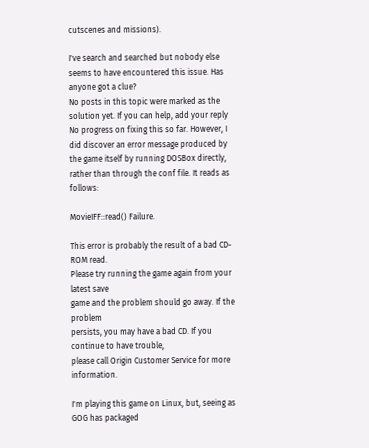cutscenes and missions).

I've search and searched but nobody else seems to have encountered this issue. Has anyone got a clue?
No posts in this topic were marked as the solution yet. If you can help, add your reply
No progress on fixing this so far. However, I did discover an error message produced by the game itself by running DOSBox directly, rather than through the conf file. It reads as follows:

MovieIFF::read() Failure.

This error is probably the result of a bad CD-ROM read.
Please try running the game again from your latest save
game and the problem should go away. If the problem
persists, you may have a bad CD. If you continue to have trouble,
please call Origin Customer Service for more information.

I'm playing this game on Linux, but, seeing as GOG has packaged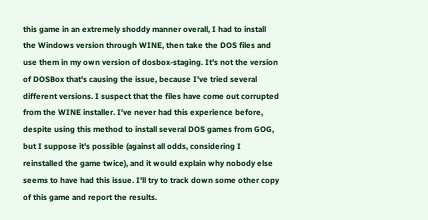this game in an extremely shoddy manner overall, I had to install the Windows version through WINE, then take the DOS files and use them in my own version of dosbox-staging. It's not the version of DOSBox that's causing the issue, because I've tried several different versions. I suspect that the files have come out corrupted from the WINE installer. I've never had this experience before, despite using this method to install several DOS games from GOG, but I suppose it's possible (against all odds, considering I reinstalled the game twice), and it would explain why nobody else seems to have had this issue. I'll try to track down some other copy of this game and report the results.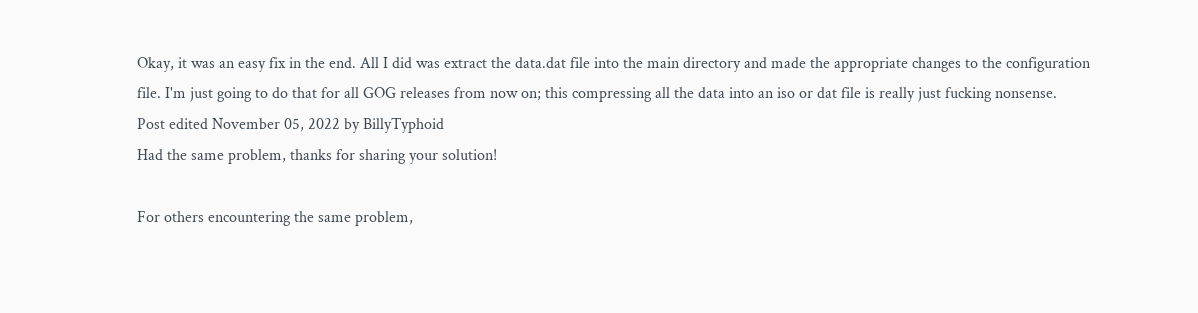Okay, it was an easy fix in the end. All I did was extract the data.dat file into the main directory and made the appropriate changes to the configuration file. I'm just going to do that for all GOG releases from now on; this compressing all the data into an iso or dat file is really just fucking nonsense.
Post edited November 05, 2022 by BillyTyphoid
Had the same problem, thanks for sharing your solution!

For others encountering the same problem,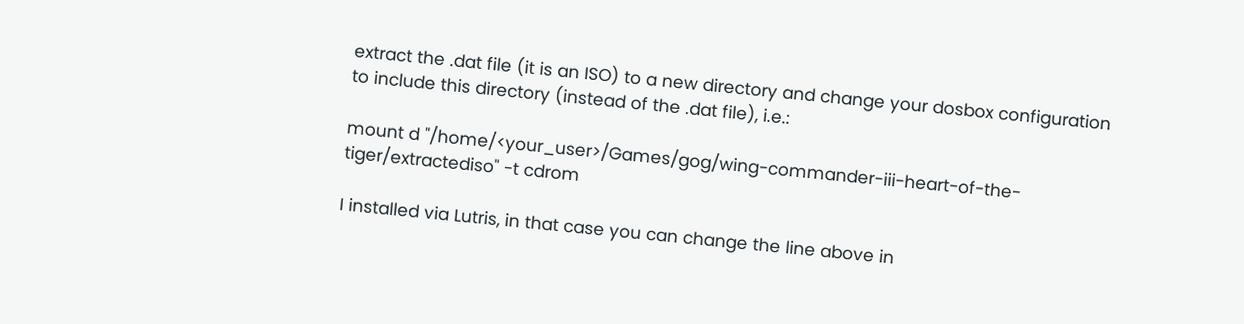extract the .dat file (it is an ISO) to a new directory and change your dosbox configuration to include this directory (instead of the .dat file), i.e.:

mount d "/home/<your_user>/Games/gog/wing-commander-iii-heart-of-the-tiger/extractediso" -t cdrom

I installed via Lutris, in that case you can change the line above in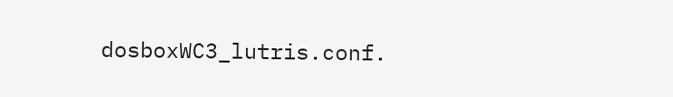dosboxWC3_lutris.conf.